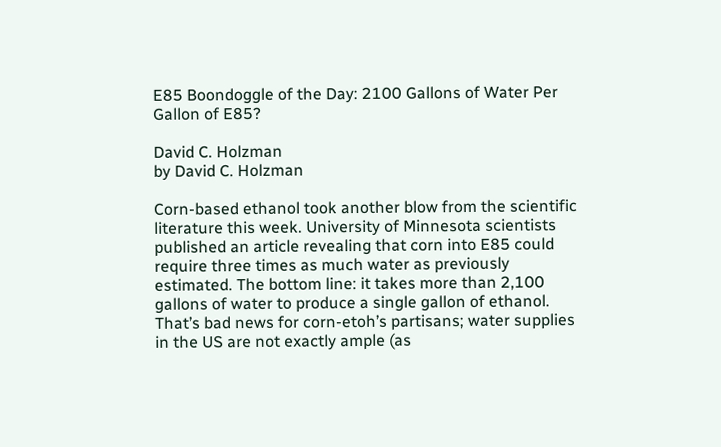E85 Boondoggle of the Day: 2100 Gallons of Water Per Gallon of E85?

David C. Holzman
by David C. Holzman

Corn-based ethanol took another blow from the scientific literature this week. University of Minnesota scientists published an article revealing that corn into E85 could require three times as much water as previously estimated. The bottom line: it takes more than 2,100 gallons of water to produce a single gallon of ethanol. That’s bad news for corn-etoh’s partisans; water supplies in the US are not exactly ample (as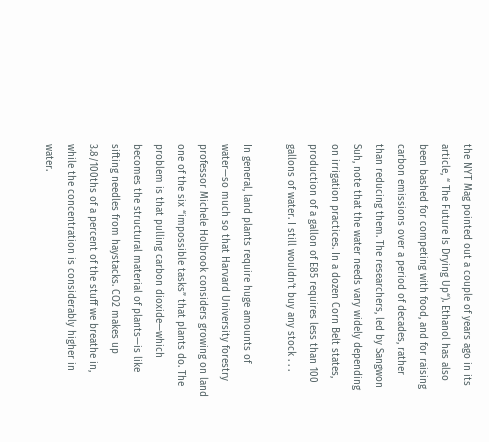the NYT Mag pointed out a couple of years ago in its article, “ The Future Is Drying Up“). Ethanol has also been bashed for competing with food, and for raising carbon emissions over a period of decades, rather than reducing them. The researchers, led by Sangwon Suh, note that the water needs vary widely depending on irrigation practices. In a dozen Corn Belt states, production of a gallon of E85 requires less than 100 gallons of water. I still wouldn’t buy any stock . . .

In general, land plants require huge amounts of water—so much so that Harvard University forestry professor Michele Holbrook considers growing on land one of the six “impossible tasks” that plants do. The problem is that pulling carbon dioxide—which becomes the structural material of plants—is like sifting needles from haystacks. CO2 makes up 3.8/100ths of a percent of the stuff we breathe in, while the concentration is considerably higher in water.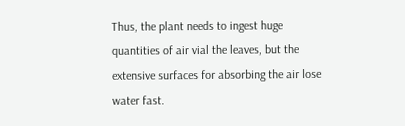Thus, the plant needs to ingest huge quantities of air vial the leaves, but the extensive surfaces for absorbing the air lose water fast.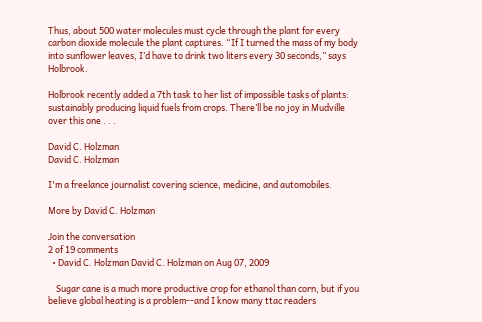Thus, about 500 water molecules must cycle through the plant for every carbon dioxide molecule the plant captures. “If I turned the mass of my body into sunflower leaves, I’d have to drink two liters every 30 seconds,” says Holbrook.

Holbrook recently added a 7th task to her list of impossible tasks of plants: sustainably producing liquid fuels from crops. There’ll be no joy in Mudville over this one . . .

David C. Holzman
David C. Holzman

I'm a freelance journalist covering science, medicine, and automobiles.

More by David C. Holzman

Join the conversation
2 of 19 comments
  • David C. Holzman David C. Holzman on Aug 07, 2009

    Sugar cane is a much more productive crop for ethanol than corn, but if you believe global heating is a problem--and I know many ttac readers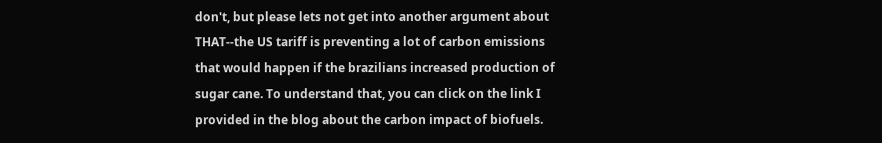don't, but please lets not get into another argument about THAT--the US tariff is preventing a lot of carbon emissions that would happen if the brazilians increased production of sugar cane. To understand that, you can click on the link I provided in the blog about the carbon impact of biofuels.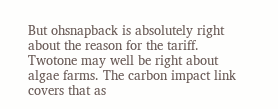But ohsnapback is absolutely right about the reason for the tariff. Twotone may well be right about algae farms. The carbon impact link covers that as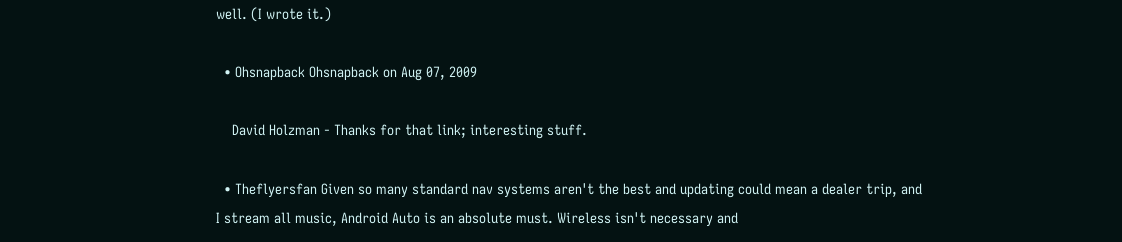well. (I wrote it.)

  • Ohsnapback Ohsnapback on Aug 07, 2009

    David Holzman - Thanks for that link; interesting stuff.

  • Theflyersfan Given so many standard nav systems aren't the best and updating could mean a dealer trip, and I stream all music, Android Auto is an absolute must. Wireless isn't necessary and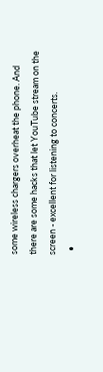some wireless chargers overheat the phone. And there are some hacks that let YouTube stream on the screen - excellent for listening to concerts.
  •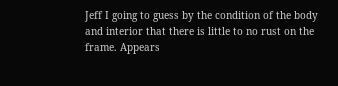Jeff I going to guess by the condition of the body and interior that there is little to no rust on the frame. Appears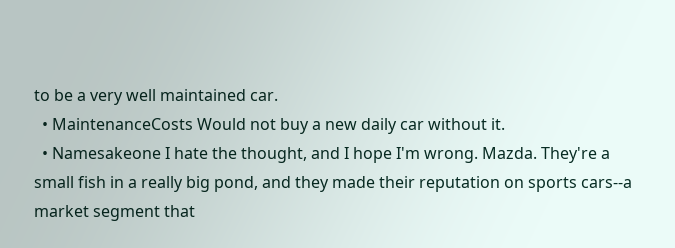to be a very well maintained car.
  • MaintenanceCosts Would not buy a new daily car without it.
  • Namesakeone I hate the thought, and I hope I'm wrong. Mazda. They're a small fish in a really big pond, and they made their reputation on sports cars--a market segment that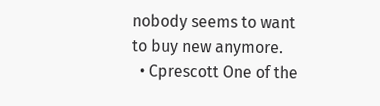nobody seems to want to buy new anymore.
  • Cprescott One of the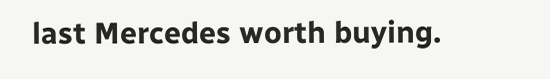last Mercedes worth buying.